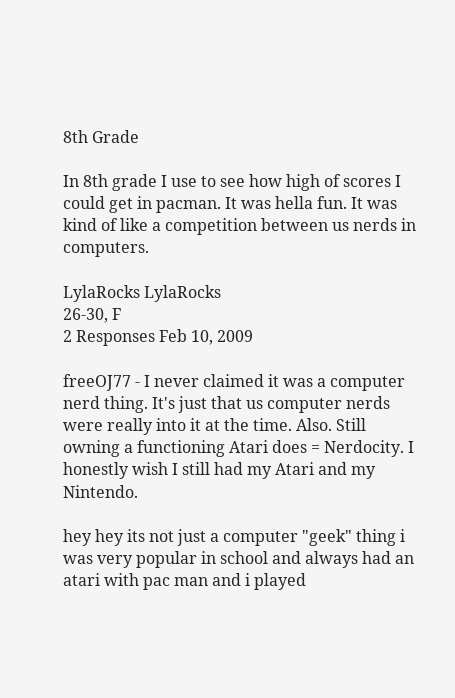8th Grade

In 8th grade I use to see how high of scores I could get in pacman. It was hella fun. It was kind of like a competition between us nerds in computers.

LylaRocks LylaRocks
26-30, F
2 Responses Feb 10, 2009

freeOJ77 - I never claimed it was a computer nerd thing. It's just that us computer nerds were really into it at the time. Also. Still owning a functioning Atari does = Nerdocity. I honestly wish I still had my Atari and my Nintendo.

hey hey its not just a computer "geek" thing i was very popular in school and always had an atari with pac man and i played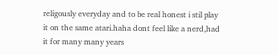religously everyday and to be real honest i stil play it on the same atari.haha dont feel like a nerd,had it for many many years